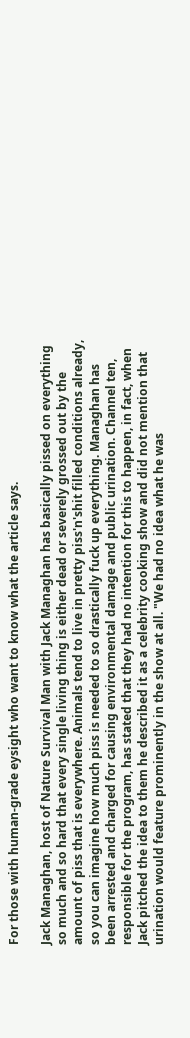For those with human-grade eysight who want to know what the article says.

Jack Managhan, host of Nature Survival Man with Jack Managhan has basically pissed on everything so much and so hard that every single living thing is either dead or severely grossed out by the amount of piss that is everywhere. Animals tend to live in pretty piss'n'shit filled conditions already, so you can imagine how much piss is needed to so drastically fuck up everything. Managhan has been arrested and charged for causing environmental damage and public urination. Channel ten, responsible for the program, has stated that they had no intention for this to happen, in fact, when Jack pitched the idea to them he described it as a celebrity cooking show and did not mention that urination would feature prominently in the show at all. "We had no idea what he was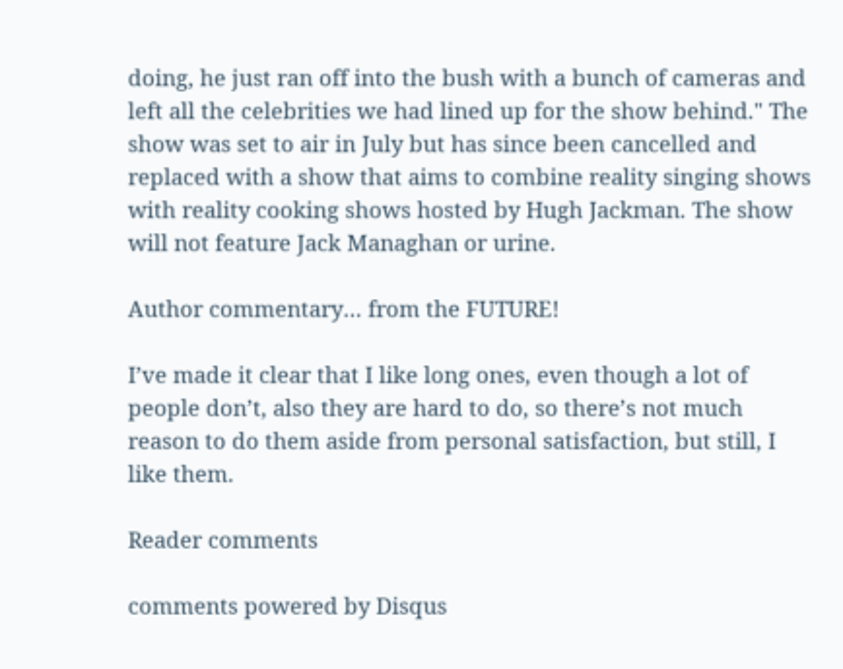doing, he just ran off into the bush with a bunch of cameras and left all the celebrities we had lined up for the show behind." The show was set to air in July but has since been cancelled and replaced with a show that aims to combine reality singing shows with reality cooking shows hosted by Hugh Jackman. The show will not feature Jack Managhan or urine.

Author commentary… from the FUTURE!

I’ve made it clear that I like long ones, even though a lot of people don’t, also they are hard to do, so there’s not much reason to do them aside from personal satisfaction, but still, I like them.

Reader comments

comments powered by Disqus